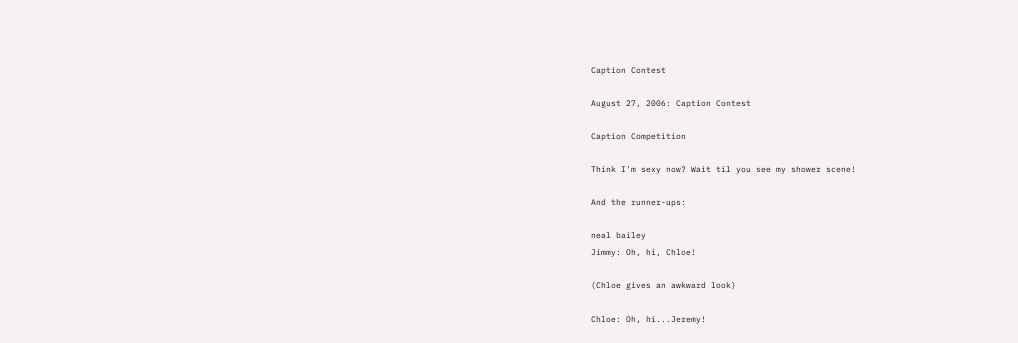Caption Contest

August 27, 2006: Caption Contest

Caption Competition

Think I'm sexy now? Wait til you see my shower scene!

And the runner-ups:

neal bailey
Jimmy: Oh, hi, Chloe!

(Chloe gives an awkward look)

Chloe: Oh, hi...Jeremy!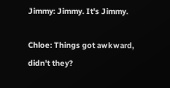Jimmy: Jimmy. It's Jimmy.

Chloe: Things got awkward, didn't they?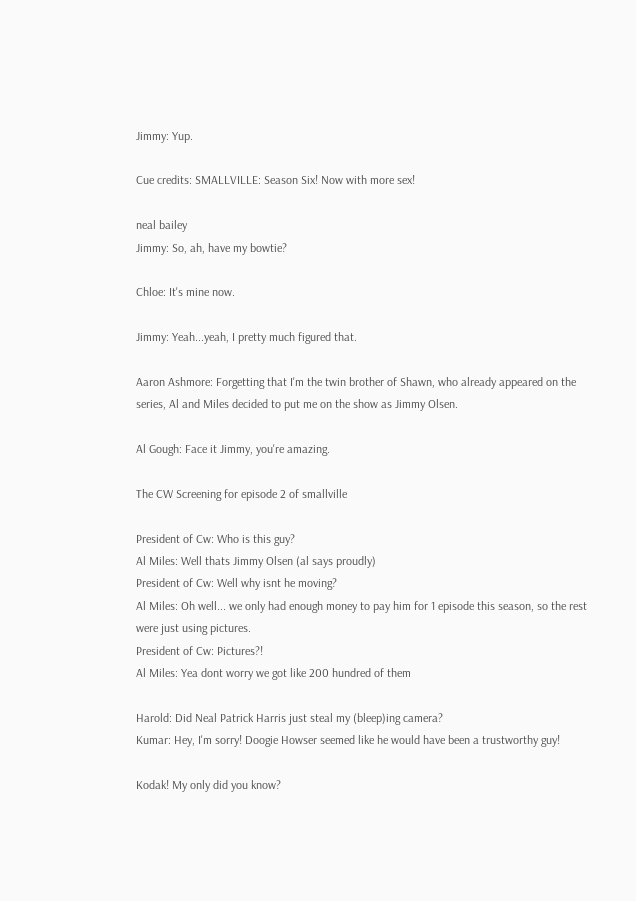Jimmy: Yup.

Cue credits: SMALLVILLE: Season Six! Now with more sex!

neal bailey
Jimmy: So, ah, have my bowtie?

Chloe: It's mine now.

Jimmy: Yeah...yeah, I pretty much figured that.

Aaron Ashmore: Forgetting that I'm the twin brother of Shawn, who already appeared on the series, Al and Miles decided to put me on the show as Jimmy Olsen.

Al Gough: Face it Jimmy, you're amazing.

The CW Screening for episode 2 of smallville

President of Cw: Who is this guy?
Al Miles: Well thats Jimmy Olsen (al says proudly)
President of Cw: Well why isnt he moving?
Al Miles: Oh well... we only had enough money to pay him for 1 episode this season, so the rest were just using pictures.
President of Cw: Pictures?!
Al Miles: Yea dont worry we got like 200 hundred of them

Harold: Did Neal Patrick Harris just steal my (bleep)ing camera?
Kumar: Hey, I'm sorry! Doogie Howser seemed like he would have been a trustworthy guy!

Kodak! My only did you know?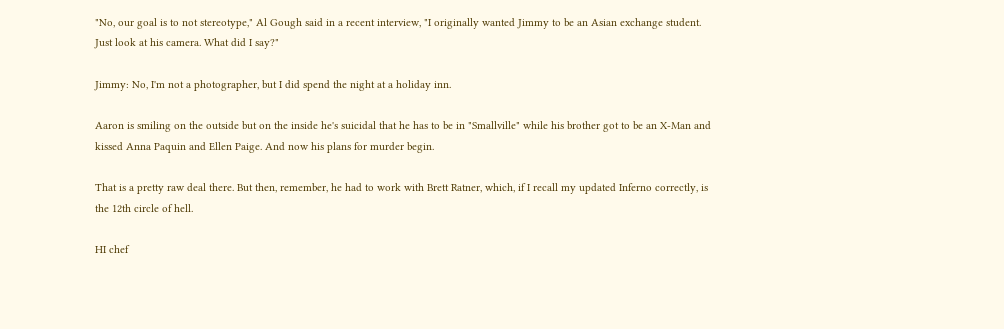"No, our goal is to not stereotype," Al Gough said in a recent interview, "I originally wanted Jimmy to be an Asian exchange student. Just look at his camera. What did I say?"

Jimmy: No, I'm not a photographer, but I did spend the night at a holiday inn.

Aaron is smiling on the outside but on the inside he's suicidal that he has to be in "Smallville" while his brother got to be an X-Man and kissed Anna Paquin and Ellen Paige. And now his plans for murder begin.

That is a pretty raw deal there. But then, remember, he had to work with Brett Ratner, which, if I recall my updated Inferno correctly, is the 12th circle of hell.

HI chef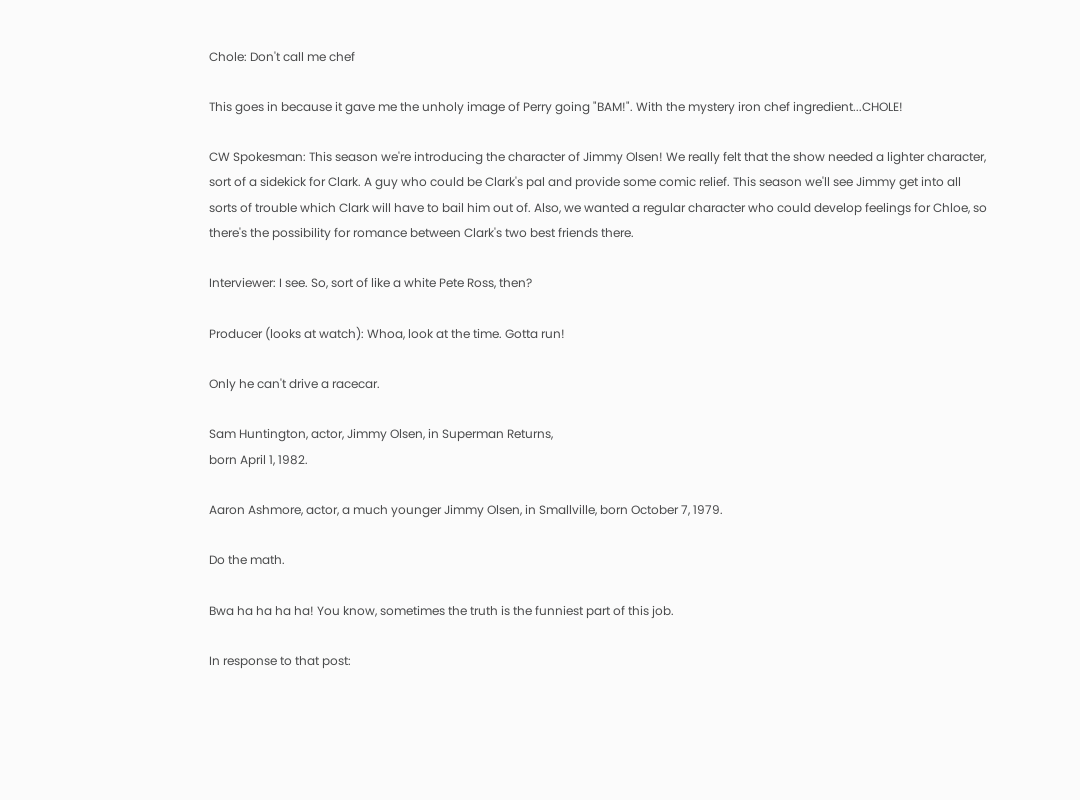Chole: Don't call me chef

This goes in because it gave me the unholy image of Perry going "BAM!". With the mystery iron chef ingredient...CHOLE!

CW Spokesman: This season we're introducing the character of Jimmy Olsen! We really felt that the show needed a lighter character, sort of a sidekick for Clark. A guy who could be Clark's pal and provide some comic relief. This season we'll see Jimmy get into all sorts of trouble which Clark will have to bail him out of. Also, we wanted a regular character who could develop feelings for Chloe, so there's the possibility for romance between Clark's two best friends there.

Interviewer: I see. So, sort of like a white Pete Ross, then?

Producer (looks at watch): Whoa, look at the time. Gotta run!

Only he can't drive a racecar.

Sam Huntington, actor, Jimmy Olsen, in Superman Returns,
born April 1, 1982.

Aaron Ashmore, actor, a much younger Jimmy Olsen, in Smallville, born October 7, 1979.

Do the math.

Bwa ha ha ha ha! You know, sometimes the truth is the funniest part of this job.

In response to that post: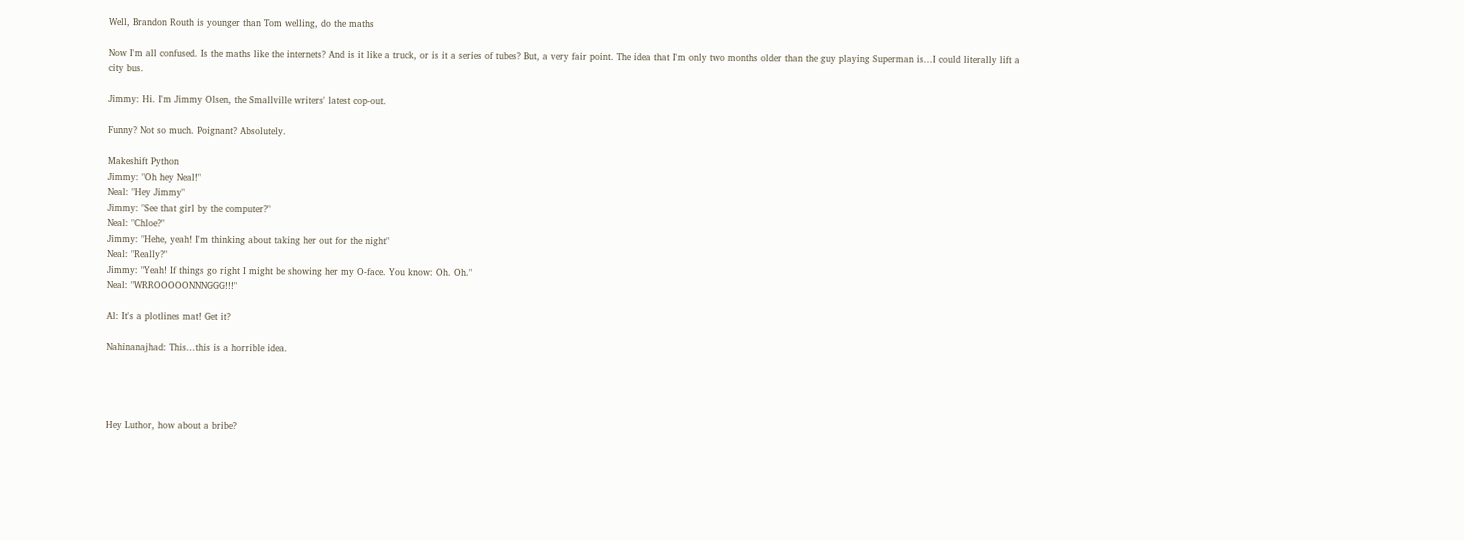Well, Brandon Routh is younger than Tom welling, do the maths

Now I'm all confused. Is the maths like the internets? And is it like a truck, or is it a series of tubes? But, a very fair point. The idea that I'm only two months older than the guy playing Superman is...I could literally lift a city bus.

Jimmy: Hi. I'm Jimmy Olsen, the Smallville writers' latest cop-out.

Funny? Not so much. Poignant? Absolutely.

Makeshift Python
Jimmy: "Oh hey Neal!"
Neal: "Hey Jimmy"
Jimmy: "See that girl by the computer?"
Neal: "Chloe?"
Jimmy: "Hehe, yeah! I'm thinking about taking her out for the night"
Neal: "Really?"
Jimmy: "Yeah! If things go right I might be showing her my O-face. You know: Oh. Oh."
Neal: "WRROOOOONNNGGG!!!"

Al: It's a plotlines mat! Get it?

Nahinanajhad: This...this is a horrible idea.




Hey Luthor, how about a bribe?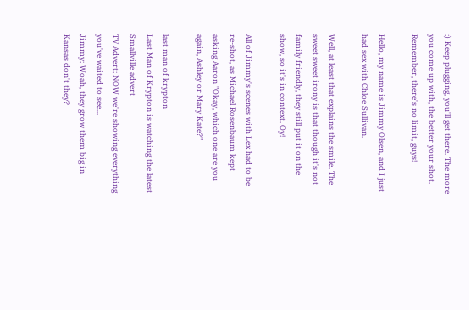:) Keep plugging, you'll get there. The more you come up with, the better your shot. Remember, there's no limit, guys!

Hello, my name is Jimmy Olsen, and I just had sex with Chloe Sullivan.

Well, at least that explains the smile. The sweet sweet irony is that though it's not family friendly, they still put it on the show, so it's in context. Oy!

All of Jimmy's scenes with Lex had to be re-shot, as Michael Rosenbaum kept asking Aaron "Okay, which one are you again, Ashley or Mary Kate?"

last man of krypton
Last Man of Krypton is watching the latest Smallville advert
TV Advert: NOW we're showing everything you've waited to see...
Jimmy: Woah, they grow them big in Kansas don't they?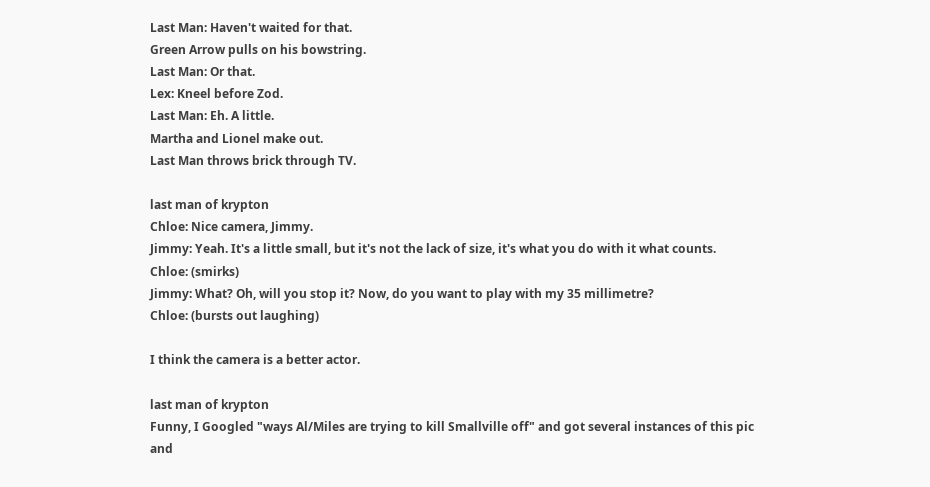Last Man: Haven't waited for that.
Green Arrow pulls on his bowstring.
Last Man: Or that.
Lex: Kneel before Zod.
Last Man: Eh. A little.
Martha and Lionel make out.
Last Man throws brick through TV.

last man of krypton
Chloe: Nice camera, Jimmy.
Jimmy: Yeah. It's a little small, but it's not the lack of size, it's what you do with it what counts.
Chloe: (smirks)
Jimmy: What? Oh, will you stop it? Now, do you want to play with my 35 millimetre?
Chloe: (bursts out laughing)

I think the camera is a better actor.

last man of krypton
Funny, I Googled "ways Al/Miles are trying to kill Smallville off" and got several instances of this pic and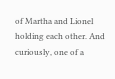of Martha and Lionel holding each other. And curiously, one of a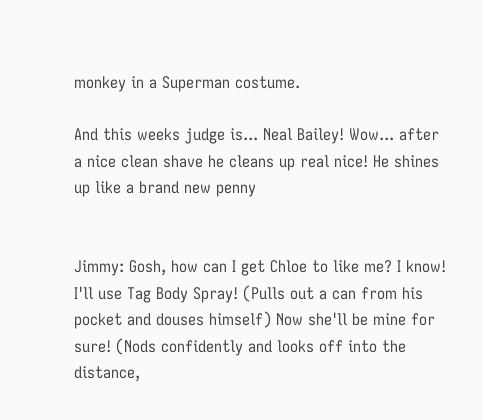monkey in a Superman costume.

And this weeks judge is... Neal Bailey! Wow... after a nice clean shave he cleans up real nice! He shines up like a brand new penny


Jimmy: Gosh, how can I get Chloe to like me? I know! I'll use Tag Body Spray! (Pulls out a can from his pocket and douses himself) Now she'll be mine for sure! (Nods confidently and looks off into the distance,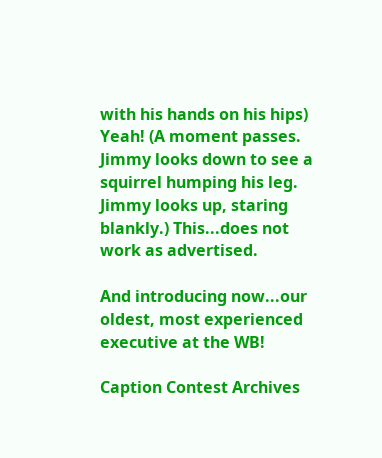with his hands on his hips) Yeah! (A moment passes. Jimmy looks down to see a squirrel humping his leg. Jimmy looks up, staring blankly.) This...does not work as advertised.

And introducing now...our oldest, most experienced executive at the WB!

Caption Contest Archives